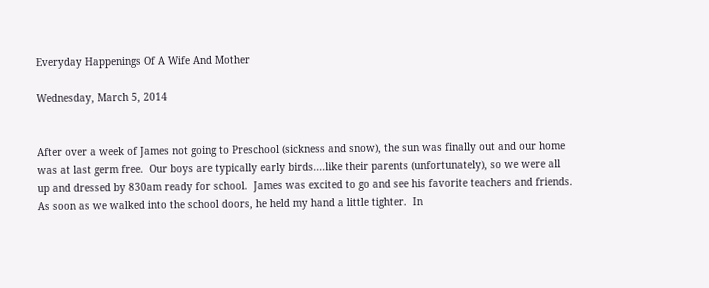Everyday Happenings Of A Wife And Mother

Wednesday, March 5, 2014


After over a week of James not going to Preschool (sickness and snow), the sun was finally out and our home was at last germ free.  Our boys are typically early birds....like their parents (unfortunately), so we were all up and dressed by 830am ready for school.  James was excited to go and see his favorite teachers and friends.  As soon as we walked into the school doors, he held my hand a little tighter.  In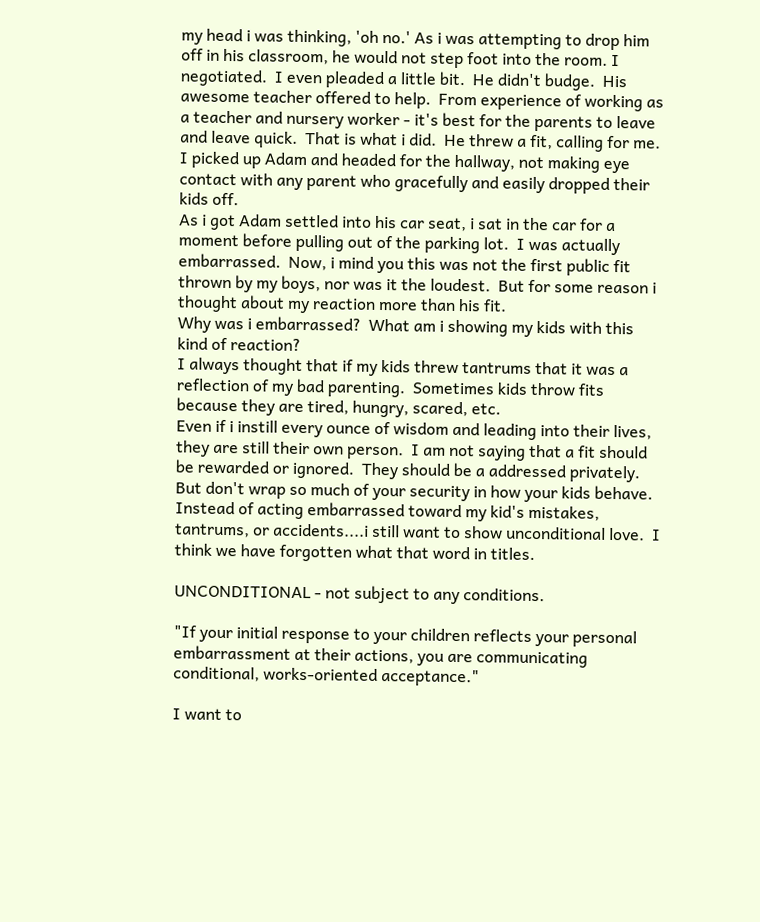my head i was thinking, 'oh no.' As i was attempting to drop him off in his classroom, he would not step foot into the room. I negotiated.  I even pleaded a little bit.  He didn't budge.  His awesome teacher offered to help.  From experience of working as a teacher and nursery worker - it's best for the parents to leave and leave quick.  That is what i did.  He threw a fit, calling for me.  I picked up Adam and headed for the hallway, not making eye contact with any parent who gracefully and easily dropped their kids off.
As i got Adam settled into his car seat, i sat in the car for a moment before pulling out of the parking lot.  I was actually embarrassed.  Now, i mind you this was not the first public fit thrown by my boys, nor was it the loudest.  But for some reason i thought about my reaction more than his fit.
Why was i embarrassed?  What am i showing my kids with this kind of reaction?
I always thought that if my kids threw tantrums that it was a reflection of my bad parenting.  Sometimes kids throw fits because they are tired, hungry, scared, etc.
Even if i instill every ounce of wisdom and leading into their lives, they are still their own person.  I am not saying that a fit should be rewarded or ignored.  They should be a addressed privately.  But don't wrap so much of your security in how your kids behave.
Instead of acting embarrassed toward my kid's mistakes, tantrums, or accidents....i still want to show unconditional love.  I think we have forgotten what that word in titles.

UNCONDITIONAL - not subject to any conditions.

"If your initial response to your children reflects your personal embarrassment at their actions, you are communicating conditional, works-oriented acceptance."

I want to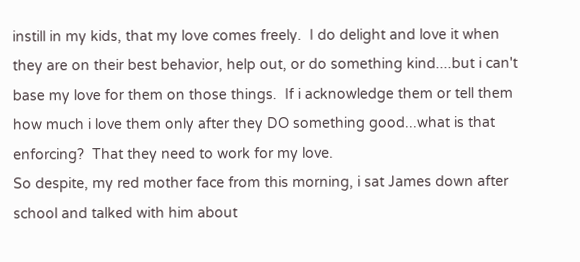instill in my kids, that my love comes freely.  I do delight and love it when they are on their best behavior, help out, or do something kind....but i can't base my love for them on those things.  If i acknowledge them or tell them how much i love them only after they DO something good...what is that enforcing?  That they need to work for my love.
So despite, my red mother face from this morning, i sat James down after school and talked with him about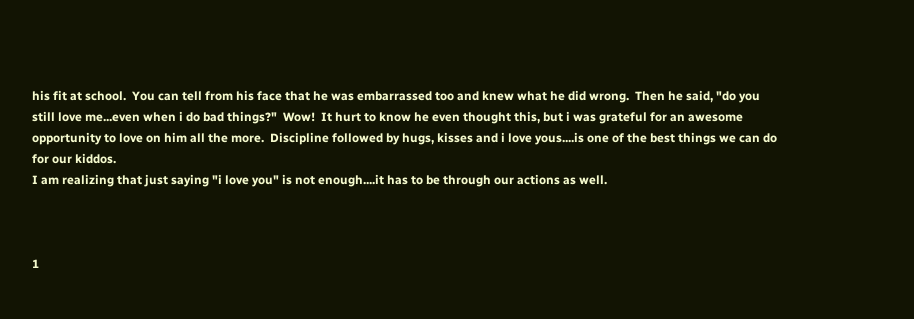his fit at school.  You can tell from his face that he was embarrassed too and knew what he did wrong.  Then he said, "do you still love me...even when i do bad things?"  Wow!  It hurt to know he even thought this, but i was grateful for an awesome opportunity to love on him all the more.  Discipline followed by hugs, kisses and i love yous....is one of the best things we can do for our kiddos.
I am realizing that just saying "i love you" is not enough....it has to be through our actions as well.



1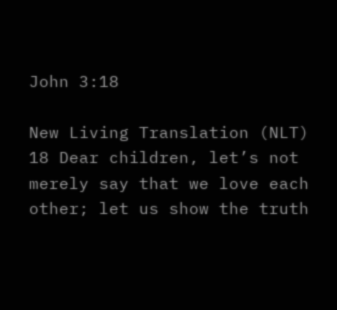John 3:18

New Living Translation (NLT)
18 Dear children, let’s not merely say that we love each other; let us show the truth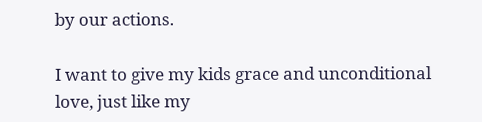by our actions.

I want to give my kids grace and unconditional love, just like my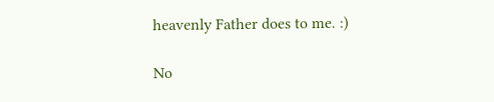heavenly Father does to me. :)

No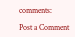comments:

Post a Comment